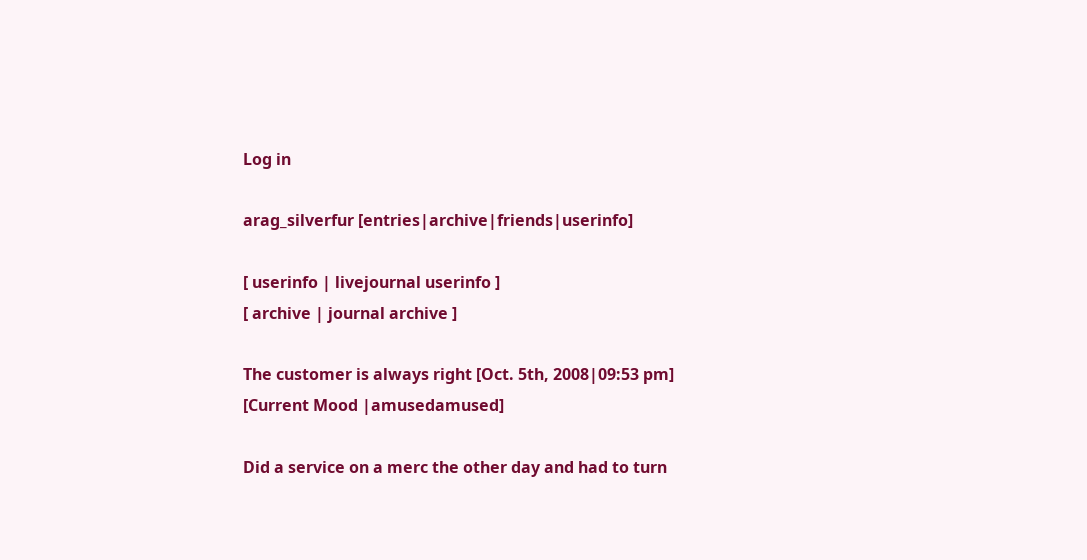Log in

arag_silverfur [entries|archive|friends|userinfo]

[ userinfo | livejournal userinfo ]
[ archive | journal archive ]

The customer is always right [Oct. 5th, 2008|09:53 pm]
[Current Mood |amusedamused]

Did a service on a merc the other day and had to turn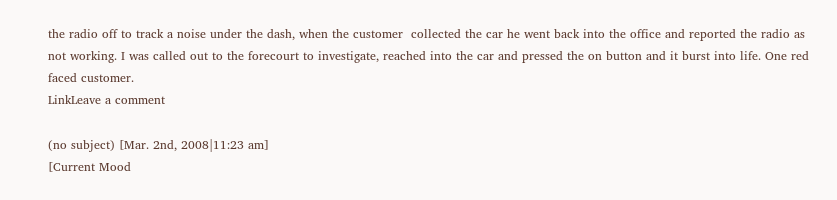the radio off to track a noise under the dash, when the customer  collected the car he went back into the office and reported the radio as not working. I was called out to the forecourt to investigate, reached into the car and pressed the on button and it burst into life. One red faced customer.
LinkLeave a comment

(no subject) [Mar. 2nd, 2008|11:23 am]
[Current Mood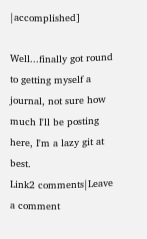|accomplished]

Well...finally got round to getting myself a journal, not sure how much I'll be posting here, I'm a lazy git at best.
Link2 comments|Leave a comment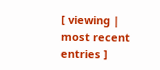[ viewing | most recent entries ]